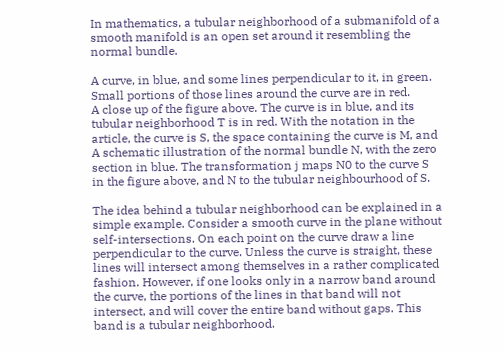In mathematics, a tubular neighborhood of a submanifold of a smooth manifold is an open set around it resembling the normal bundle.

A curve, in blue, and some lines perpendicular to it, in green. Small portions of those lines around the curve are in red.
A close up of the figure above. The curve is in blue, and its tubular neighborhood T is in red. With the notation in the article, the curve is S, the space containing the curve is M, and
A schematic illustration of the normal bundle N, with the zero section in blue. The transformation j maps N0 to the curve S in the figure above, and N to the tubular neighbourhood of S.

The idea behind a tubular neighborhood can be explained in a simple example. Consider a smooth curve in the plane without self-intersections. On each point on the curve draw a line perpendicular to the curve. Unless the curve is straight, these lines will intersect among themselves in a rather complicated fashion. However, if one looks only in a narrow band around the curve, the portions of the lines in that band will not intersect, and will cover the entire band without gaps. This band is a tubular neighborhood.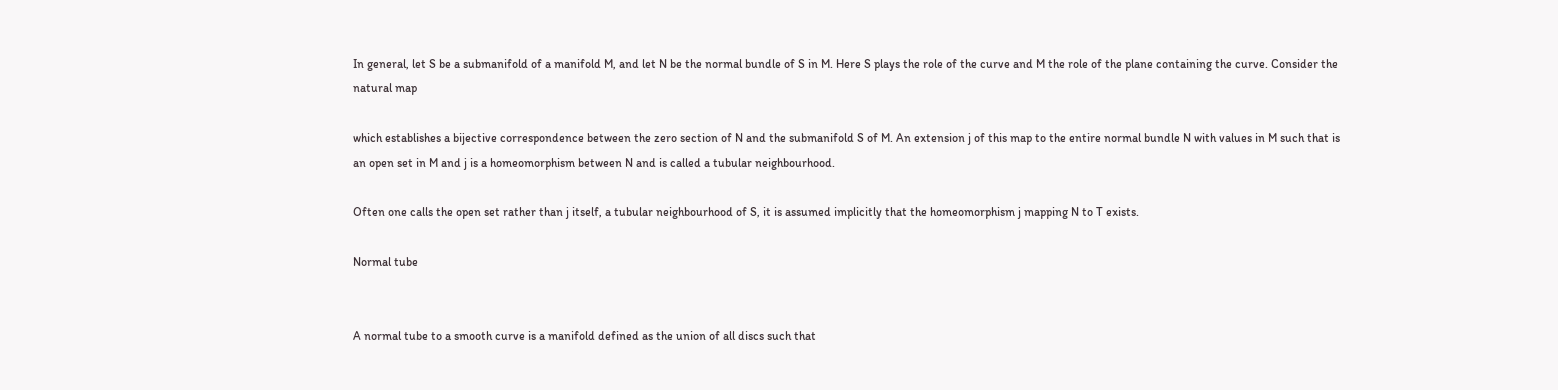In general, let S be a submanifold of a manifold M, and let N be the normal bundle of S in M. Here S plays the role of the curve and M the role of the plane containing the curve. Consider the natural map

which establishes a bijective correspondence between the zero section of N and the submanifold S of M. An extension j of this map to the entire normal bundle N with values in M such that is an open set in M and j is a homeomorphism between N and is called a tubular neighbourhood.

Often one calls the open set rather than j itself, a tubular neighbourhood of S, it is assumed implicitly that the homeomorphism j mapping N to T exists.

Normal tube


A normal tube to a smooth curve is a manifold defined as the union of all discs such that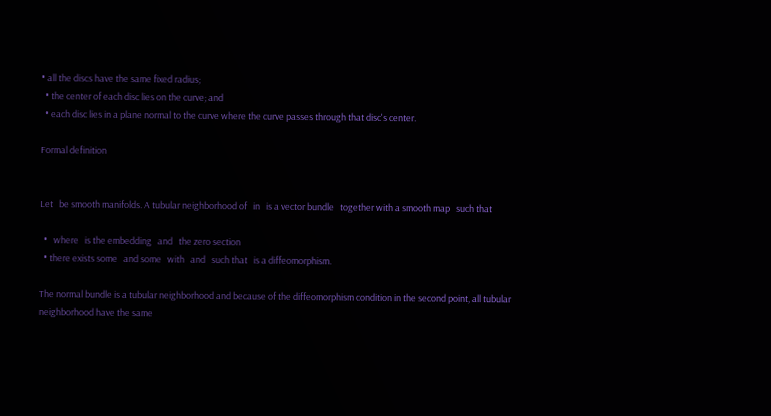• all the discs have the same fixed radius;
  • the center of each disc lies on the curve; and
  • each disc lies in a plane normal to the curve where the curve passes through that disc's center.

Formal definition


Let   be smooth manifolds. A tubular neighborhood of   in   is a vector bundle   together with a smooth map   such that

  •   where   is the embedding   and   the zero section
  • there exists some   and some   with   and   such that   is a diffeomorphism.

The normal bundle is a tubular neighborhood and because of the diffeomorphism condition in the second point, all tubular neighborhood have the same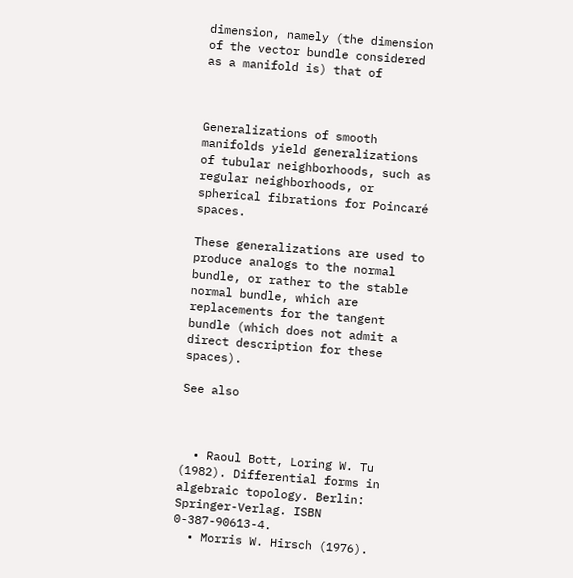dimension, namely (the dimension of the vector bundle considered as a manifold is) that of



Generalizations of smooth manifolds yield generalizations of tubular neighborhoods, such as regular neighborhoods, or spherical fibrations for Poincaré spaces.

These generalizations are used to produce analogs to the normal bundle, or rather to the stable normal bundle, which are replacements for the tangent bundle (which does not admit a direct description for these spaces).

See also



  • Raoul Bott, Loring W. Tu (1982). Differential forms in algebraic topology. Berlin: Springer-Verlag. ISBN 0-387-90613-4.
  • Morris W. Hirsch (1976).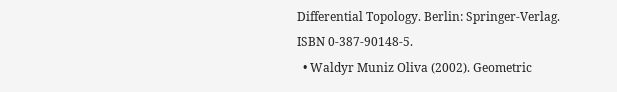Differential Topology. Berlin: Springer-Verlag. ISBN 0-387-90148-5.
  • Waldyr Muniz Oliva (2002). Geometric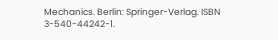Mechanics. Berlin: Springer-Verlag. ISBN 3-540-44242-1.